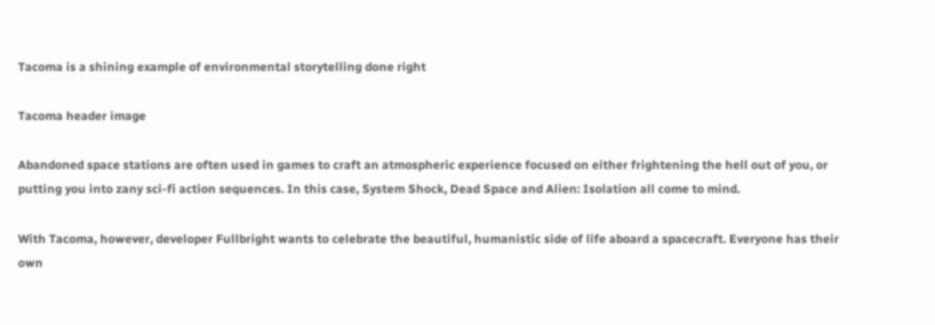Tacoma is a shining example of environmental storytelling done right

Tacoma header image

Abandoned space stations are often used in games to craft an atmospheric experience focused on either frightening the hell out of you, or putting you into zany sci-fi action sequences. In this case, System Shock, Dead Space and Alien: Isolation all come to mind.

With Tacoma, however, developer Fullbright wants to celebrate the beautiful, humanistic side of life aboard a spacecraft. Everyone has their own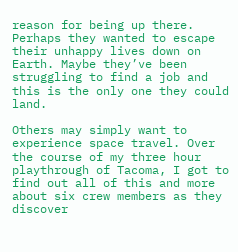reason for being up there. Perhaps they wanted to escape their unhappy lives down on Earth. Maybe they’ve been struggling to find a job and this is the only one they could land.

Others may simply want to experience space travel. Over the course of my three hour playthrough of Tacoma, I got to find out all of this and more about six crew members as they discover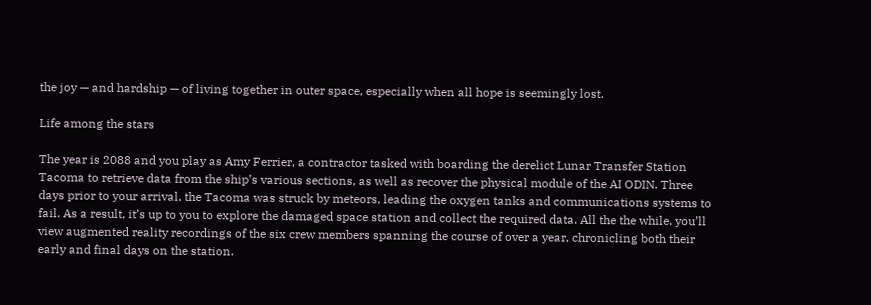the joy — and hardship — of living together in outer space, especially when all hope is seemingly lost.

Life among the stars

The year is 2088 and you play as Amy Ferrier, a contractor tasked with boarding the derelict Lunar Transfer Station Tacoma to retrieve data from the ship’s various sections, as well as recover the physical module of the AI ODIN. Three days prior to your arrival, the Tacoma was struck by meteors, leading the oxygen tanks and communications systems to fail. As a result, it’s up to you to explore the damaged space station and collect the required data. All the the while, you’ll view augmented reality recordings of the six crew members spanning the course of over a year, chronicling both their early and final days on the station.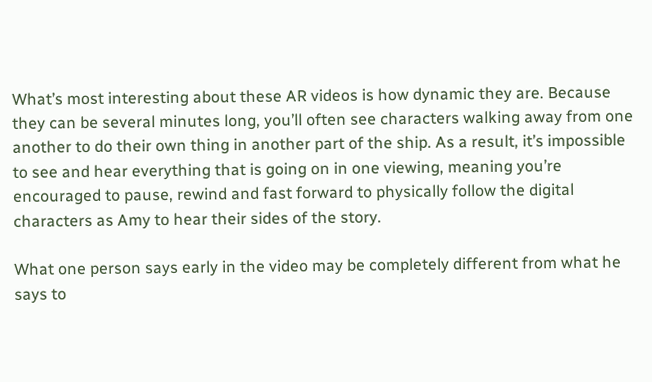What’s most interesting about these AR videos is how dynamic they are. Because they can be several minutes long, you’ll often see characters walking away from one another to do their own thing in another part of the ship. As a result, it’s impossible to see and hear everything that is going on in one viewing, meaning you’re encouraged to pause, rewind and fast forward to physically follow the digital characters as Amy to hear their sides of the story.

What one person says early in the video may be completely different from what he says to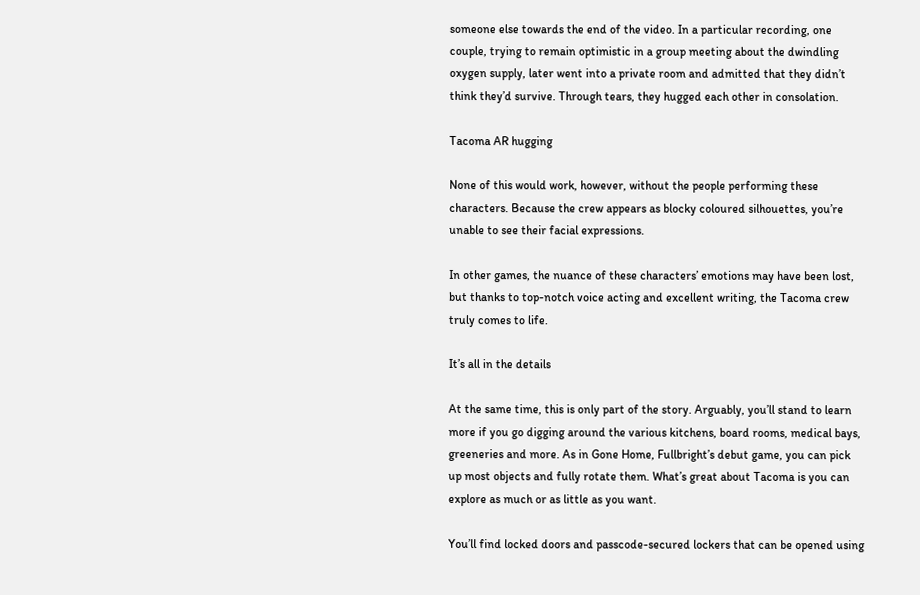someone else towards the end of the video. In a particular recording, one couple, trying to remain optimistic in a group meeting about the dwindling oxygen supply, later went into a private room and admitted that they didn’t think they’d survive. Through tears, they hugged each other in consolation.

Tacoma AR hugging

None of this would work, however, without the people performing these characters. Because the crew appears as blocky coloured silhouettes, you’re unable to see their facial expressions.

In other games, the nuance of these characters’ emotions may have been lost, but thanks to top-notch voice acting and excellent writing, the Tacoma crew truly comes to life.

It’s all in the details

At the same time, this is only part of the story. Arguably, you’ll stand to learn more if you go digging around the various kitchens, board rooms, medical bays, greeneries and more. As in Gone Home, Fullbright’s debut game, you can pick up most objects and fully rotate them. What’s great about Tacoma is you can explore as much or as little as you want.

You’ll find locked doors and passcode-secured lockers that can be opened using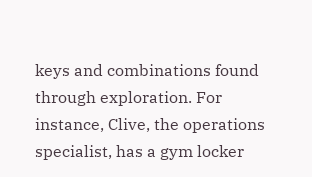keys and combinations found through exploration. For instance, Clive, the operations specialist, has a gym locker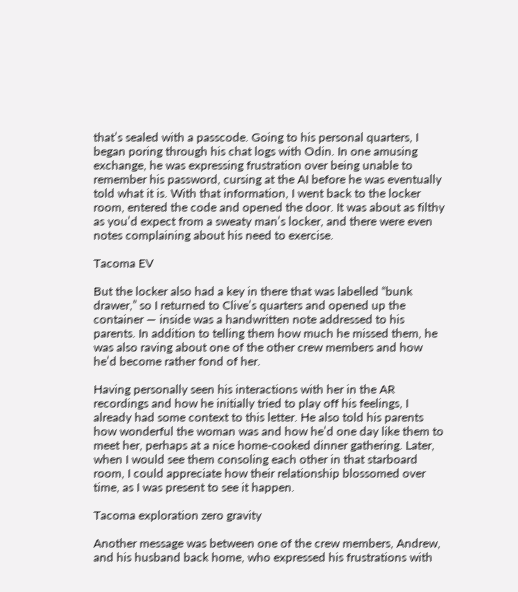that’s sealed with a passcode. Going to his personal quarters, I began poring through his chat logs with Odin. In one amusing exchange, he was expressing frustration over being unable to remember his password, cursing at the AI before he was eventually told what it is. With that information, I went back to the locker room, entered the code and opened the door. It was about as filthy as you’d expect from a sweaty man’s locker, and there were even notes complaining about his need to exercise.

Tacoma EV

But the locker also had a key in there that was labelled “bunk drawer,” so I returned to Clive’s quarters and opened up the container — inside was a handwritten note addressed to his parents. In addition to telling them how much he missed them, he was also raving about one of the other crew members and how he’d become rather fond of her.

Having personally seen his interactions with her in the AR recordings and how he initially tried to play off his feelings, I already had some context to this letter. He also told his parents how wonderful the woman was and how he’d one day like them to meet her, perhaps at a nice home-cooked dinner gathering. Later, when I would see them consoling each other in that starboard room, I could appreciate how their relationship blossomed over time, as I was present to see it happen.

Tacoma exploration zero gravity

Another message was between one of the crew members, Andrew, and his husband back home, who expressed his frustrations with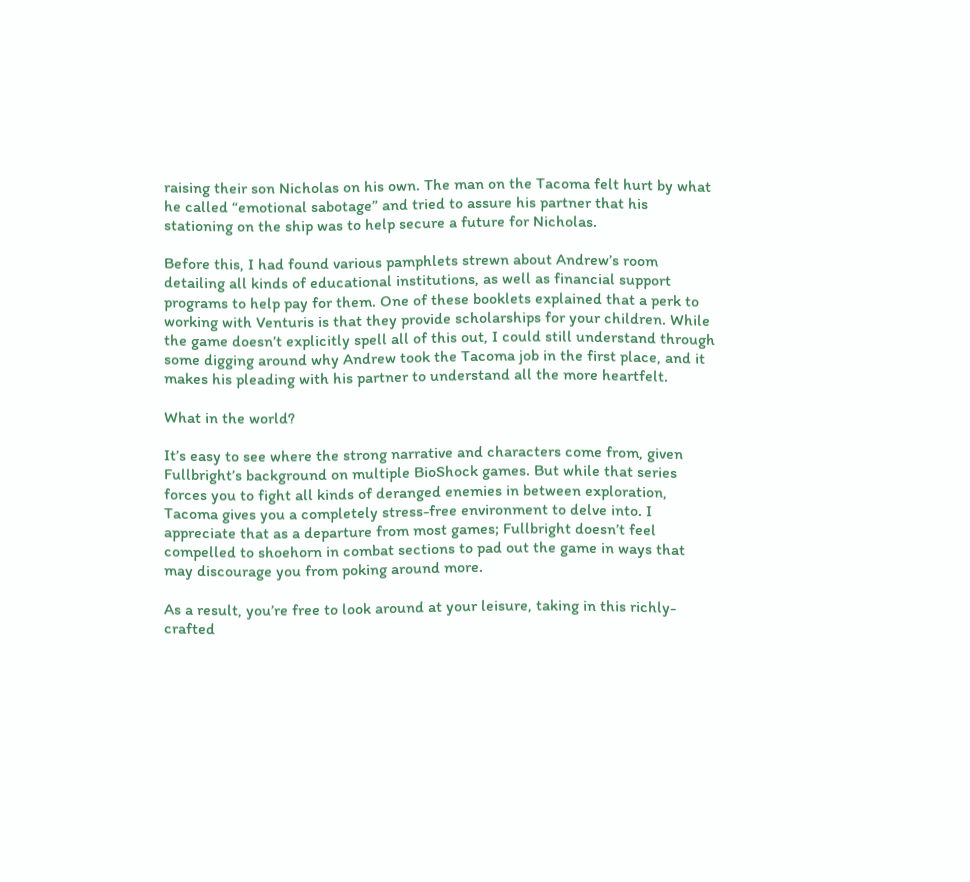raising their son Nicholas on his own. The man on the Tacoma felt hurt by what he called “emotional sabotage” and tried to assure his partner that his stationing on the ship was to help secure a future for Nicholas.

Before this, I had found various pamphlets strewn about Andrew’s room detailing all kinds of educational institutions, as well as financial support programs to help pay for them. One of these booklets explained that a perk to working with Venturis is that they provide scholarships for your children. While the game doesn’t explicitly spell all of this out, I could still understand through some digging around why Andrew took the Tacoma job in the first place, and it makes his pleading with his partner to understand all the more heartfelt.

What in the world?

It’s easy to see where the strong narrative and characters come from, given Fullbright’s background on multiple BioShock games. But while that series forces you to fight all kinds of deranged enemies in between exploration, Tacoma gives you a completely stress-free environment to delve into. I appreciate that as a departure from most games; Fullbright doesn’t feel compelled to shoehorn in combat sections to pad out the game in ways that may discourage you from poking around more.

As a result, you’re free to look around at your leisure, taking in this richly-crafted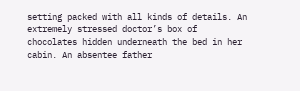setting packed with all kinds of details. An extremely stressed doctor’s box of chocolates hidden underneath the bed in her cabin. An absentee father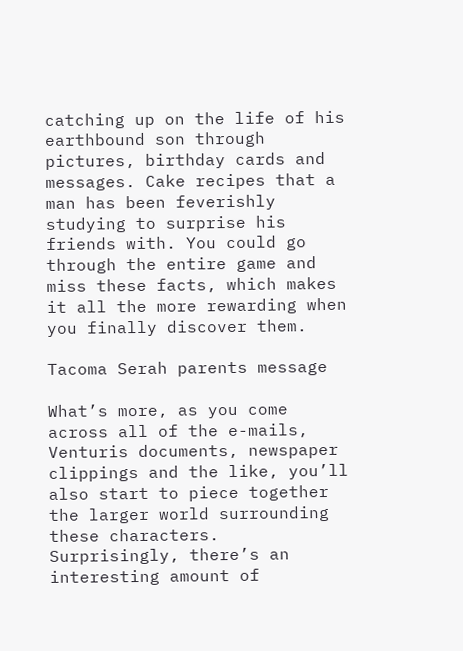catching up on the life of his earthbound son through pictures, birthday cards and messages. Cake recipes that a man has been feverishly studying to surprise his friends with. You could go through the entire game and miss these facts, which makes it all the more rewarding when you finally discover them.

Tacoma Serah parents message

What’s more, as you come across all of the e-mails, Venturis documents, newspaper clippings and the like, you’ll also start to piece together the larger world surrounding these characters. Surprisingly, there’s an interesting amount of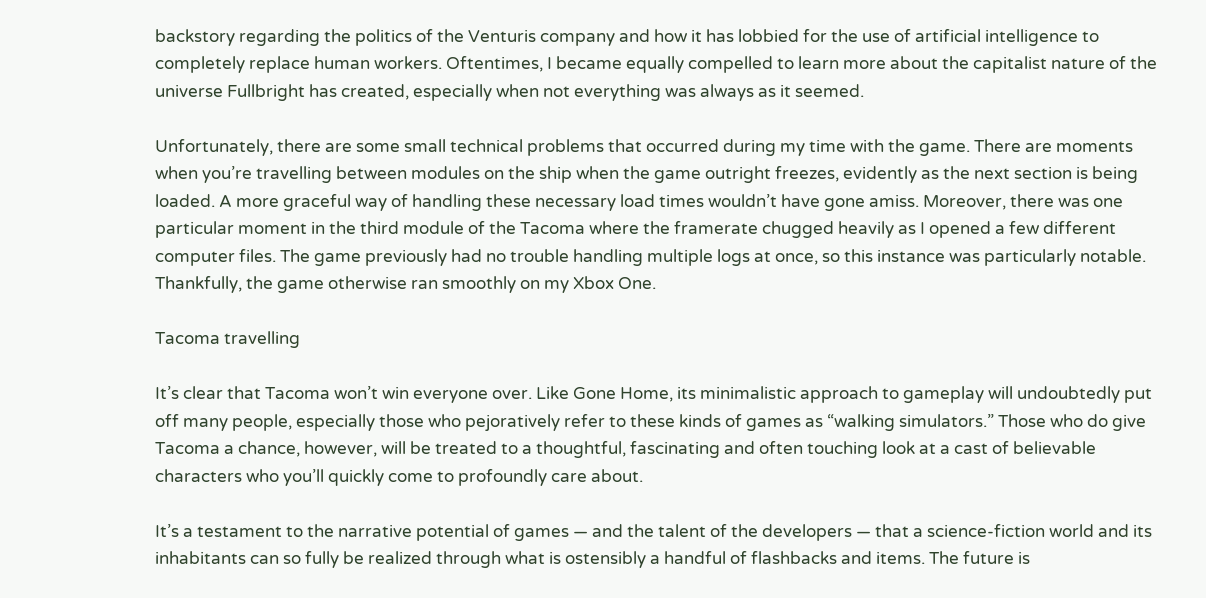backstory regarding the politics of the Venturis company and how it has lobbied for the use of artificial intelligence to completely replace human workers. Oftentimes, I became equally compelled to learn more about the capitalist nature of the universe Fullbright has created, especially when not everything was always as it seemed.

Unfortunately, there are some small technical problems that occurred during my time with the game. There are moments when you’re travelling between modules on the ship when the game outright freezes, evidently as the next section is being loaded. A more graceful way of handling these necessary load times wouldn’t have gone amiss. Moreover, there was one particular moment in the third module of the Tacoma where the framerate chugged heavily as I opened a few different computer files. The game previously had no trouble handling multiple logs at once, so this instance was particularly notable. Thankfully, the game otherwise ran smoothly on my Xbox One.

Tacoma travelling

It’s clear that Tacoma won’t win everyone over. Like Gone Home, its minimalistic approach to gameplay will undoubtedly put off many people, especially those who pejoratively refer to these kinds of games as “walking simulators.” Those who do give Tacoma a chance, however, will be treated to a thoughtful, fascinating and often touching look at a cast of believable characters who you’ll quickly come to profoundly care about.

It’s a testament to the narrative potential of games — and the talent of the developers — that a science-fiction world and its inhabitants can so fully be realized through what is ostensibly a handful of flashbacks and items. The future is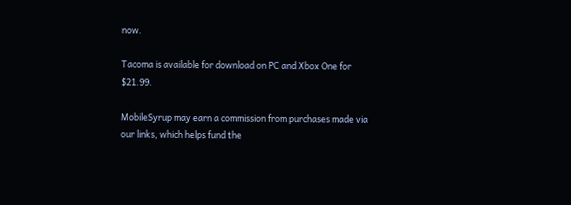now.

Tacoma is available for download on PC and Xbox One for $21.99.

MobileSyrup may earn a commission from purchases made via our links, which helps fund the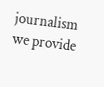journalism we provide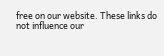free on our website. These links do not influence our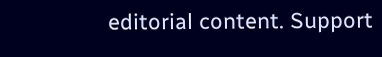editorial content. Support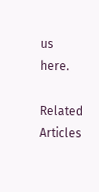us here.

Related Articles